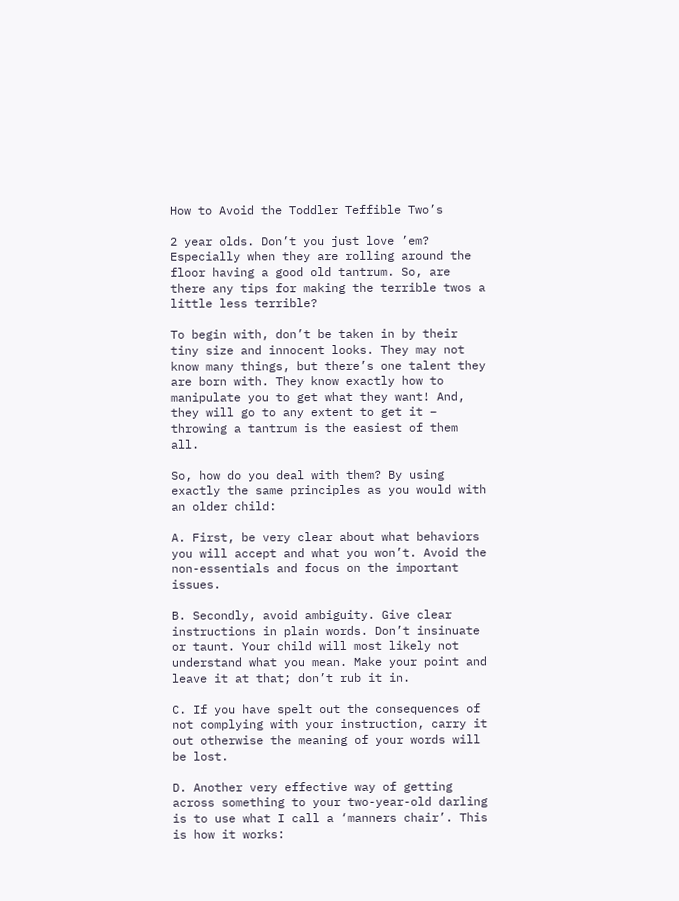How to Avoid the Toddler Teffible Two’s

2 year olds. Don’t you just love ’em? Especially when they are rolling around the floor having a good old tantrum. So, are there any tips for making the terrible twos a little less terrible?

To begin with, don’t be taken in by their tiny size and innocent looks. They may not know many things, but there’s one talent they are born with. They know exactly how to manipulate you to get what they want! And, they will go to any extent to get it – throwing a tantrum is the easiest of them all.

So, how do you deal with them? By using exactly the same principles as you would with an older child:

A. First, be very clear about what behaviors you will accept and what you won’t. Avoid the non-essentials and focus on the important issues.

B. Secondly, avoid ambiguity. Give clear instructions in plain words. Don’t insinuate or taunt. Your child will most likely not understand what you mean. Make your point and leave it at that; don’t rub it in.

C. If you have spelt out the consequences of not complying with your instruction, carry it out otherwise the meaning of your words will be lost.

D. Another very effective way of getting across something to your two-year-old darling is to use what I call a ‘manners chair’. This is how it works: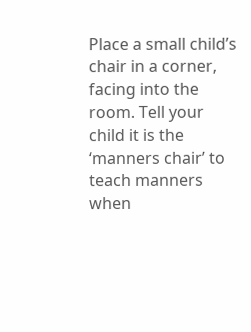Place a small child’s chair in a corner, facing into the room. Tell your child it is the ‘manners chair’ to teach manners when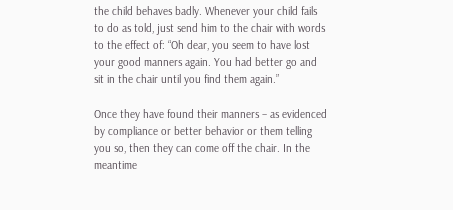the child behaves badly. Whenever your child fails to do as told, just send him to the chair with words to the effect of: “Oh dear, you seem to have lost your good manners again. You had better go and sit in the chair until you find them again.”

Once they have found their manners – as evidenced by compliance or better behavior or them telling you so, then they can come off the chair. In the meantime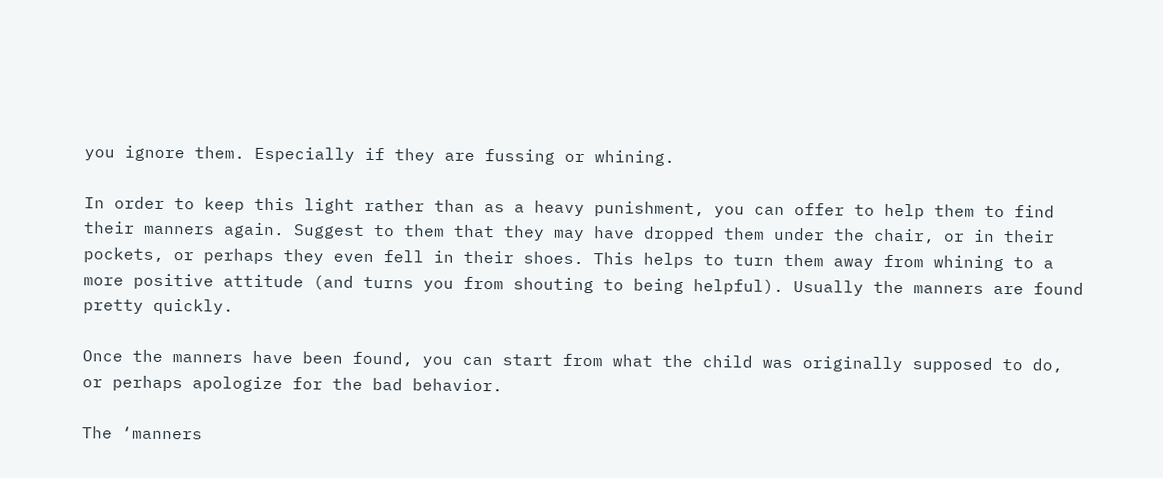you ignore them. Especially if they are fussing or whining.

In order to keep this light rather than as a heavy punishment, you can offer to help them to find their manners again. Suggest to them that they may have dropped them under the chair, or in their pockets, or perhaps they even fell in their shoes. This helps to turn them away from whining to a more positive attitude (and turns you from shouting to being helpful). Usually the manners are found pretty quickly.

Once the manners have been found, you can start from what the child was originally supposed to do, or perhaps apologize for the bad behavior.

The ‘manners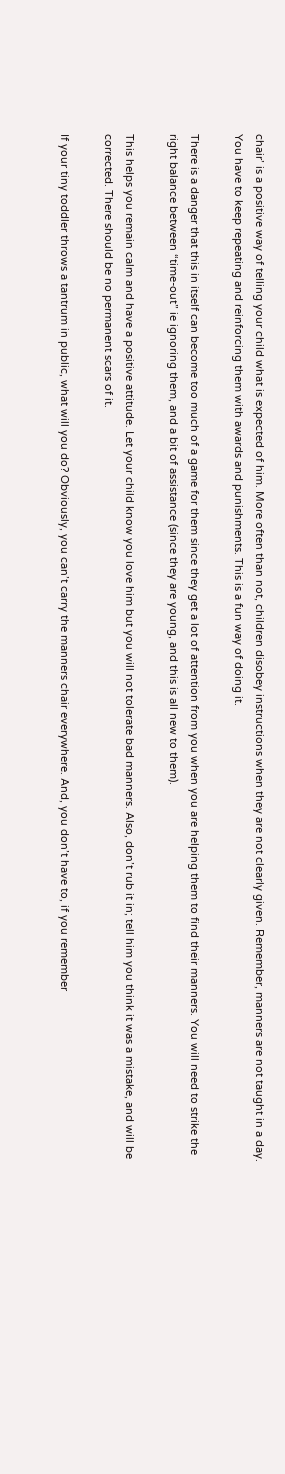chair’ is a positive way of telling your child what is expected of him. More often than not, children disobey instructions when they are not clearly given. Remember, manners are not taught in a day. You have to keep repeating and reinforcing them with awards and punishments. This is a fun way of doing it.

There is a danger that this in itself can become too much of a game for them since they get a lot of attention from you when you are helping them to find their manners. You will need to strike the right balance between “time-out” ie ignoring them, and a bit of assistance (since they are young, and this is all new to them).

This helps you remain calm and have a positive attitude. Let your child know you love him but you will not tolerate bad manners. Also, don’t rub it in; tell him you think it was a mistake, and will be corrected. There should be no permanent scars of it.

If your tiny toddler throws a tantrum in public, what will you do? Obviously, you can’t carry the manners chair everywhere. And, you don’t have to, if you remember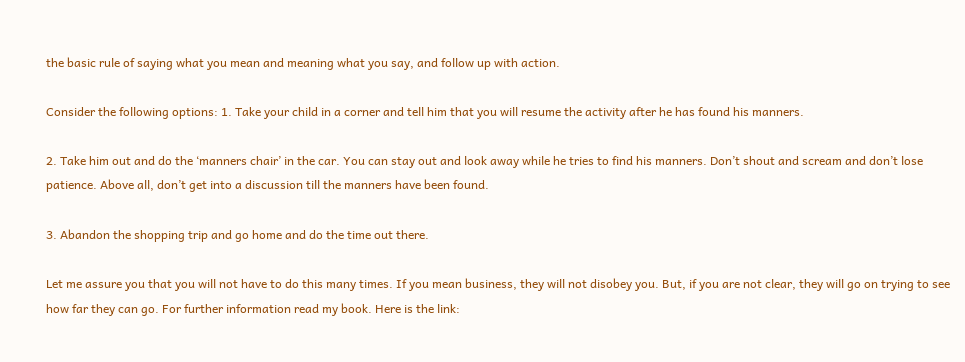the basic rule of saying what you mean and meaning what you say, and follow up with action.

Consider the following options: 1. Take your child in a corner and tell him that you will resume the activity after he has found his manners.

2. Take him out and do the ‘manners chair’ in the car. You can stay out and look away while he tries to find his manners. Don’t shout and scream and don’t lose patience. Above all, don’t get into a discussion till the manners have been found.

3. Abandon the shopping trip and go home and do the time out there.

Let me assure you that you will not have to do this many times. If you mean business, they will not disobey you. But, if you are not clear, they will go on trying to see how far they can go. For further information read my book. Here is the link: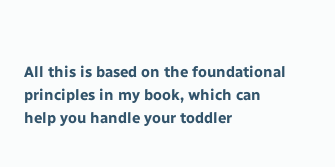All this is based on the foundational principles in my book, which can help you handle your toddler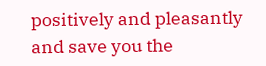positively and pleasantly and save you the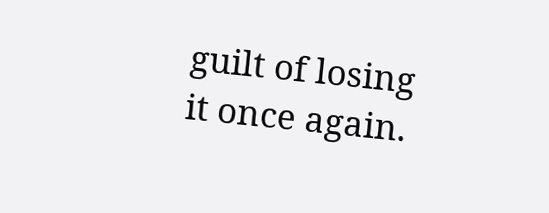guilt of losing it once again.